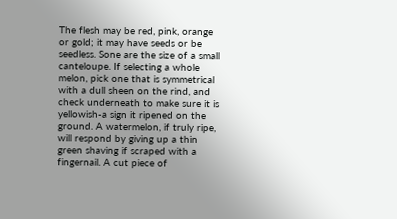The flesh may be red, pink, orange or gold; it may have seeds or be seedless. Sone are the size of a small canteloupe. If selecting a whole melon, pick one that is symmetrical with a dull sheen on the rind, and check underneath to make sure it is yellowish-a sign it ripened on the ground. A watermelon, if truly ripe, will respond by giving up a thin green shaving if scraped with a fingernail. A cut piece of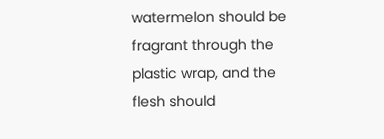watermelon should be fragrant through the plastic wrap, and the flesh should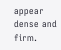appear dense and firm.